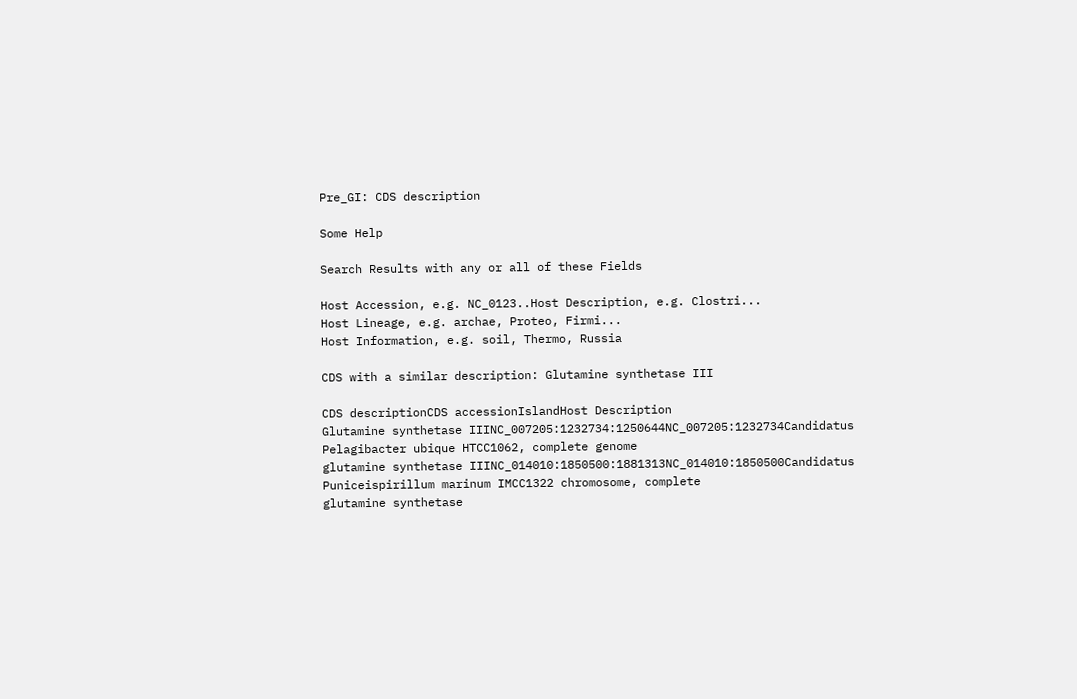Pre_GI: CDS description

Some Help

Search Results with any or all of these Fields

Host Accession, e.g. NC_0123..Host Description, e.g. Clostri...
Host Lineage, e.g. archae, Proteo, Firmi...
Host Information, e.g. soil, Thermo, Russia

CDS with a similar description: Glutamine synthetase III

CDS descriptionCDS accessionIslandHost Description
Glutamine synthetase IIINC_007205:1232734:1250644NC_007205:1232734Candidatus Pelagibacter ubique HTCC1062, complete genome
glutamine synthetase IIINC_014010:1850500:1881313NC_014010:1850500Candidatus Puniceispirillum marinum IMCC1322 chromosome, complete
glutamine synthetase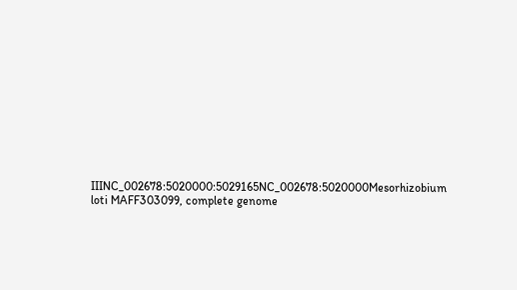IIINC_002678:5020000:5029165NC_002678:5020000Mesorhizobium loti MAFF303099, complete genome